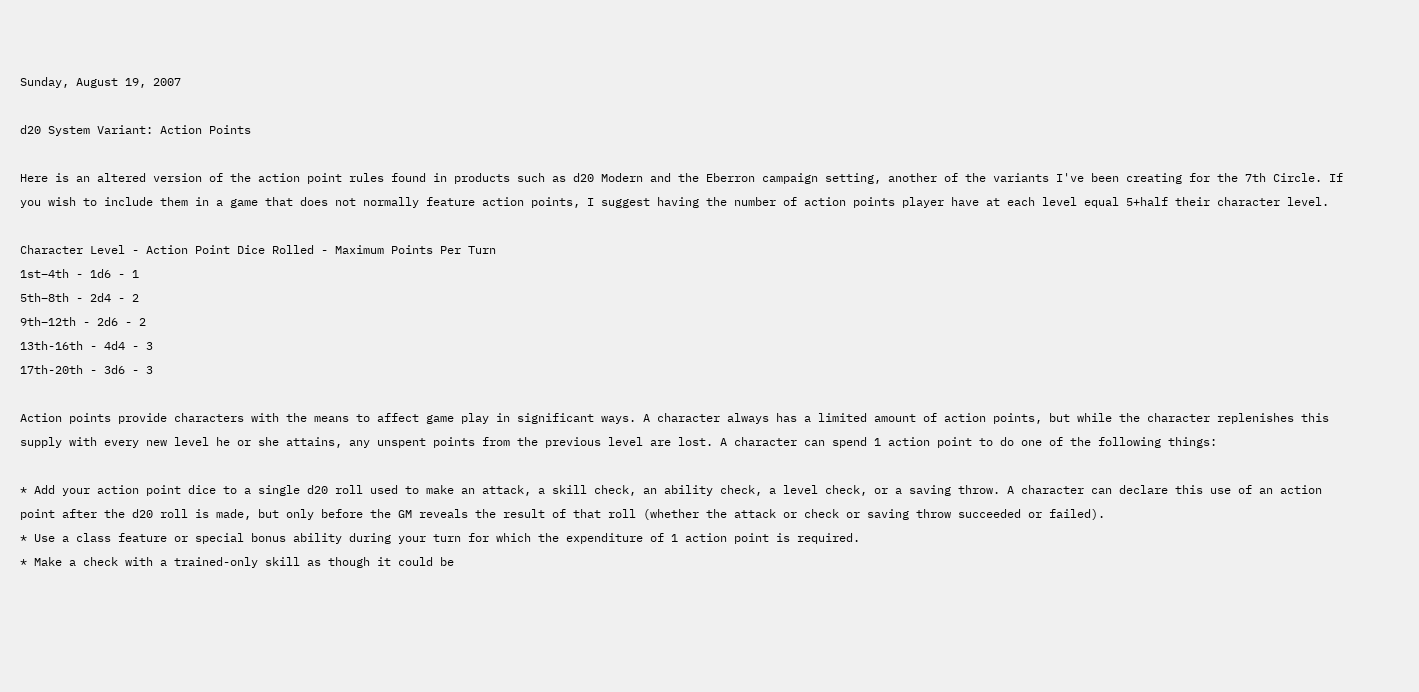Sunday, August 19, 2007

d20 System Variant: Action Points

Here is an altered version of the action point rules found in products such as d20 Modern and the Eberron campaign setting, another of the variants I've been creating for the 7th Circle. If you wish to include them in a game that does not normally feature action points, I suggest having the number of action points player have at each level equal 5+half their character level.

Character Level - Action Point Dice Rolled - Maximum Points Per Turn
1st–4th - 1d6 - 1
5th–8th - 2d4 - 2
9th–12th - 2d6 - 2
13th-16th - 4d4 - 3
17th-20th - 3d6 - 3

Action points provide characters with the means to affect game play in significant ways. A character always has a limited amount of action points, but while the character replenishes this supply with every new level he or she attains, any unspent points from the previous level are lost. A character can spend 1 action point to do one of the following things:

* Add your action point dice to a single d20 roll used to make an attack, a skill check, an ability check, a level check, or a saving throw. A character can declare this use of an action point after the d20 roll is made, but only before the GM reveals the result of that roll (whether the attack or check or saving throw succeeded or failed).
* Use a class feature or special bonus ability during your turn for which the expenditure of 1 action point is required.
* Make a check with a trained-only skill as though it could be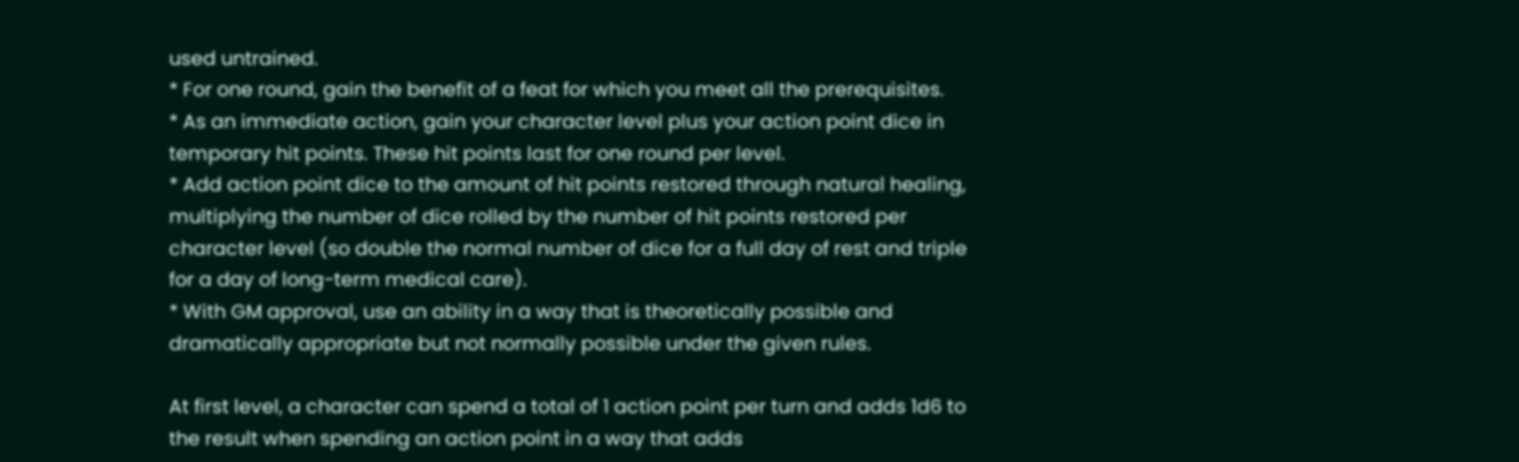used untrained.
* For one round, gain the benefit of a feat for which you meet all the prerequisites.
* As an immediate action, gain your character level plus your action point dice in temporary hit points. These hit points last for one round per level.
* Add action point dice to the amount of hit points restored through natural healing, multiplying the number of dice rolled by the number of hit points restored per character level (so double the normal number of dice for a full day of rest and triple for a day of long-term medical care).
* With GM approval, use an ability in a way that is theoretically possible and dramatically appropriate but not normally possible under the given rules.

At first level, a character can spend a total of 1 action point per turn and adds 1d6 to the result when spending an action point in a way that adds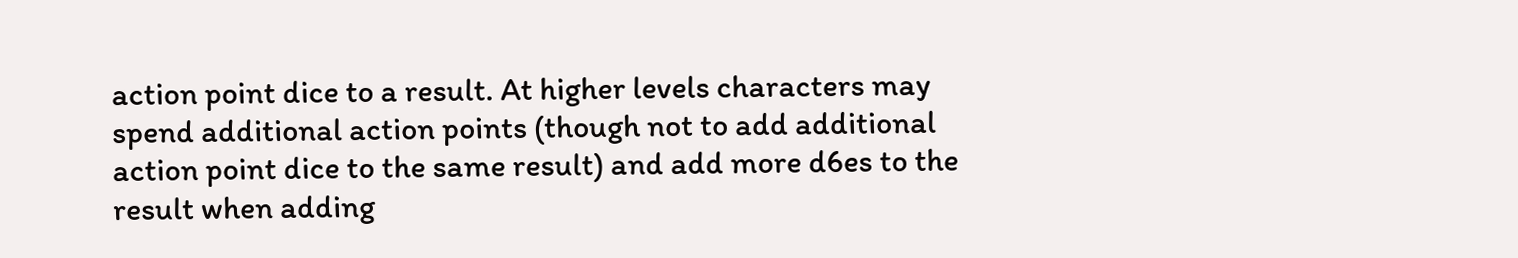action point dice to a result. At higher levels characters may spend additional action points (though not to add additional action point dice to the same result) and add more d6es to the result when adding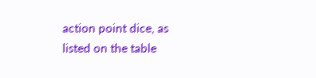action point dice, as listed on the table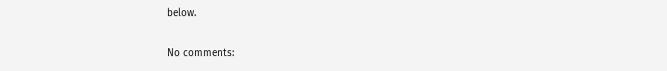below.

No comments: